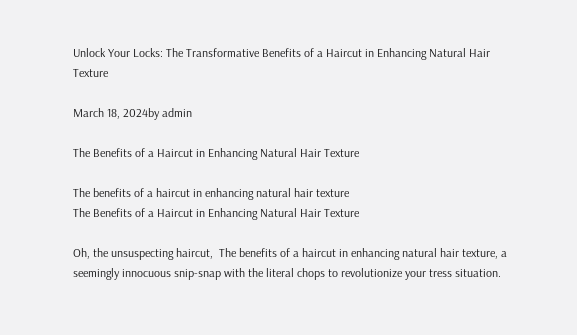Unlock Your Locks: The Transformative Benefits of a Haircut in Enhancing Natural Hair Texture

March 18, 2024by admin

The Benefits of a Haircut in Enhancing Natural Hair Texture

The benefits of a haircut in enhancing natural hair texture
The Benefits of a Haircut in Enhancing Natural Hair Texture

Oh, the unsuspecting haircut,  The benefits of a haircut in enhancing natural hair texture, a seemingly innocuous snip-snap with the literal chops to revolutionize your tress situation.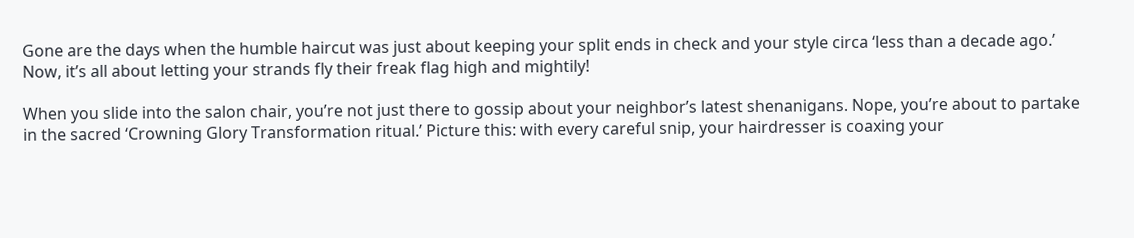Gone are the days when the humble haircut was just about keeping your split ends in check and your style circa ‘less than a decade ago.’ Now, it’s all about letting your strands fly their freak flag high and mightily!

When you slide into the salon chair, you’re not just there to gossip about your neighbor’s latest shenanigans. Nope, you’re about to partake in the sacred ‘Crowning Glory Transformation ritual.’ Picture this: with every careful snip, your hairdresser is coaxing your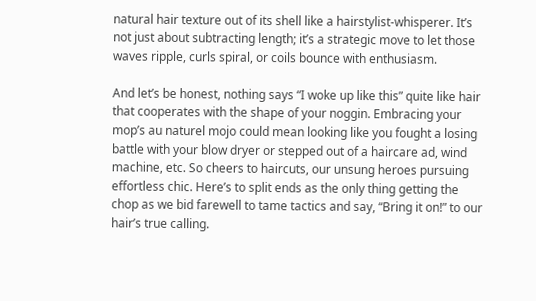natural hair texture out of its shell like a hairstylist-whisperer. It’s not just about subtracting length; it’s a strategic move to let those waves ripple, curls spiral, or coils bounce with enthusiasm.

And let’s be honest, nothing says “I woke up like this” quite like hair that cooperates with the shape of your noggin. Embracing your mop’s au naturel mojo could mean looking like you fought a losing battle with your blow dryer or stepped out of a haircare ad, wind machine, etc. So cheers to haircuts, our unsung heroes pursuing effortless chic. Here’s to split ends as the only thing getting the chop as we bid farewell to tame tactics and say, “Bring it on!” to our hair’s true calling.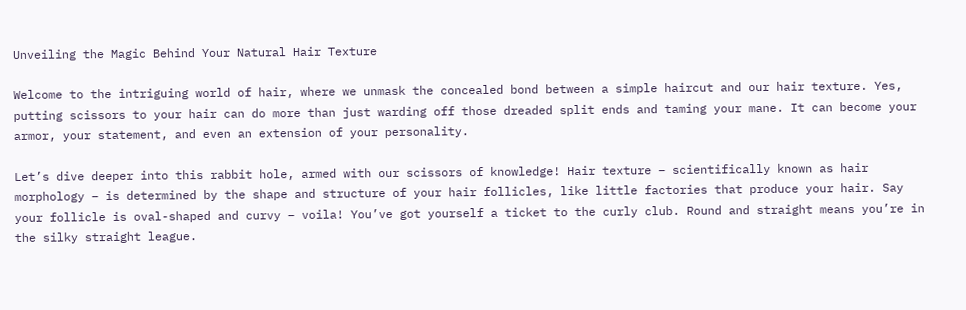Unveiling the Magic Behind Your Natural Hair Texture

Welcome to the intriguing world of hair, where we unmask the concealed bond between a simple haircut and our hair texture. Yes, putting scissors to your hair can do more than just warding off those dreaded split ends and taming your mane. It can become your armor, your statement, and even an extension of your personality.

Let’s dive deeper into this rabbit hole, armed with our scissors of knowledge! Hair texture – scientifically known as hair morphology – is determined by the shape and structure of your hair follicles, like little factories that produce your hair. Say your follicle is oval-shaped and curvy – voila! You’ve got yourself a ticket to the curly club. Round and straight means you’re in the silky straight league.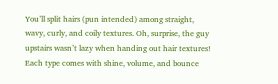You’ll split hairs (pun intended) among straight, wavy, curly, and coily textures. Oh, surprise, the guy upstairs wasn’t lazy when handing out hair textures! Each type comes with shine, volume, and bounce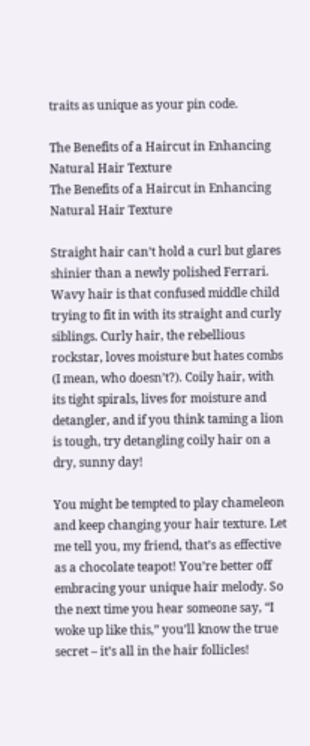traits as unique as your pin code.

The Benefits of a Haircut in Enhancing Natural Hair Texture
The Benefits of a Haircut in Enhancing Natural Hair Texture

Straight hair can’t hold a curl but glares shinier than a newly polished Ferrari. Wavy hair is that confused middle child trying to fit in with its straight and curly siblings. Curly hair, the rebellious rockstar, loves moisture but hates combs (I mean, who doesn’t?). Coily hair, with its tight spirals, lives for moisture and detangler, and if you think taming a lion is tough, try detangling coily hair on a dry, sunny day!

You might be tempted to play chameleon and keep changing your hair texture. Let me tell you, my friend, that’s as effective as a chocolate teapot! You’re better off embracing your unique hair melody. So the next time you hear someone say, “I woke up like this,” you’ll know the true secret – it’s all in the hair follicles!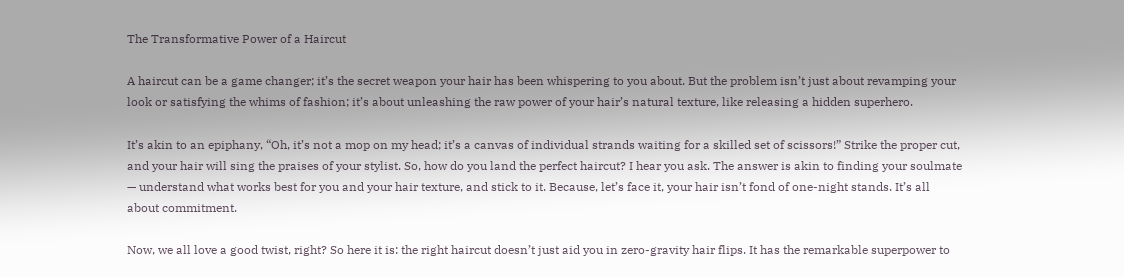The Transformative Power of a Haircut

A haircut can be a game changer; it’s the secret weapon your hair has been whispering to you about. But the problem isn’t just about revamping your look or satisfying the whims of fashion; it’s about unleashing the raw power of your hair’s natural texture, like releasing a hidden superhero.

It’s akin to an epiphany, “Oh, it’s not a mop on my head; it’s a canvas of individual strands waiting for a skilled set of scissors!” Strike the proper cut, and your hair will sing the praises of your stylist. So, how do you land the perfect haircut? I hear you ask. The answer is akin to finding your soulmate — understand what works best for you and your hair texture, and stick to it. Because, let’s face it, your hair isn’t fond of one-night stands. It’s all about commitment.

Now, we all love a good twist, right? So here it is: the right haircut doesn’t just aid you in zero-gravity hair flips. It has the remarkable superpower to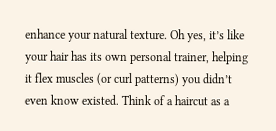enhance your natural texture. Oh yes, it’s like your hair has its own personal trainer, helping it flex muscles (or curl patterns) you didn’t even know existed. Think of a haircut as a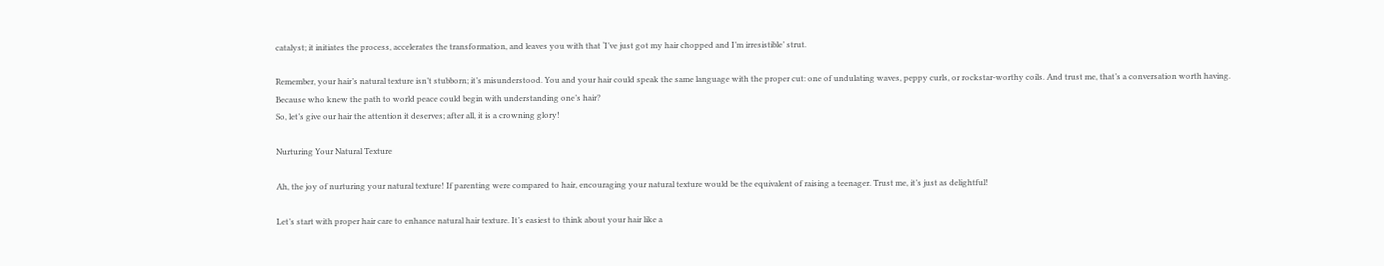catalyst; it initiates the process, accelerates the transformation, and leaves you with that ‘I’ve just got my hair chopped and I’m irresistible’ strut.

Remember, your hair’s natural texture isn’t stubborn; it’s misunderstood. You and your hair could speak the same language with the proper cut: one of undulating waves, peppy curls, or rockstar-worthy coils. And trust me, that’s a conversation worth having. Because who knew the path to world peace could begin with understanding one’s hair?
So, let’s give our hair the attention it deserves; after all, it is a crowning glory!

Nurturing Your Natural Texture

Ah, the joy of nurturing your natural texture! If parenting were compared to hair, encouraging your natural texture would be the equivalent of raising a teenager. Trust me, it’s just as delightful!

Let’s start with proper hair care to enhance natural hair texture. It’s easiest to think about your hair like a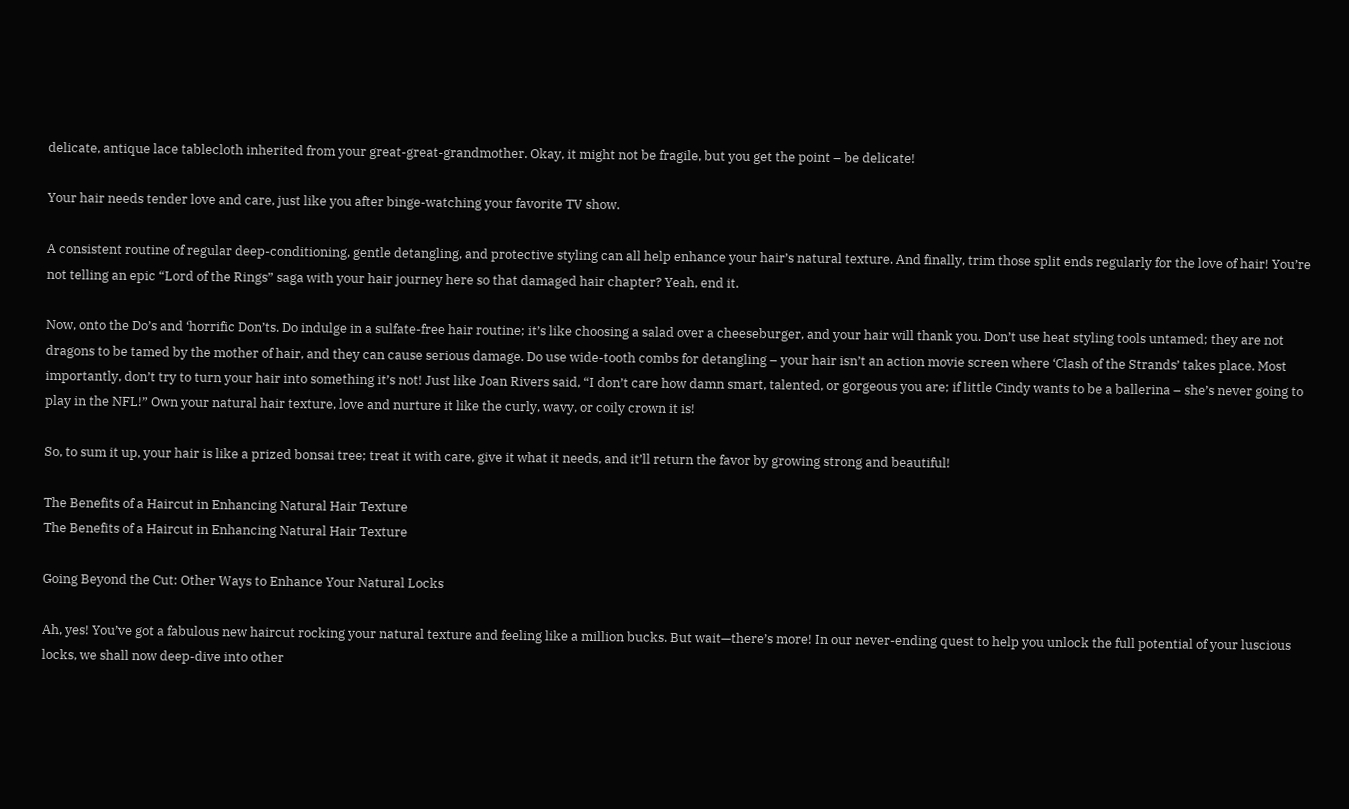delicate, antique lace tablecloth inherited from your great-great-grandmother. Okay, it might not be fragile, but you get the point – be delicate!

Your hair needs tender love and care, just like you after binge-watching your favorite TV show.

A consistent routine of regular deep-conditioning, gentle detangling, and protective styling can all help enhance your hair’s natural texture. And finally, trim those split ends regularly for the love of hair! You’re not telling an epic “Lord of the Rings” saga with your hair journey here so that damaged hair chapter? Yeah, end it.

Now, onto the Do’s and ‘horrific Don’ts. Do indulge in a sulfate-free hair routine; it’s like choosing a salad over a cheeseburger, and your hair will thank you. Don’t use heat styling tools untamed; they are not dragons to be tamed by the mother of hair, and they can cause serious damage. Do use wide-tooth combs for detangling – your hair isn’t an action movie screen where ‘Clash of the Strands’ takes place. Most importantly, don’t try to turn your hair into something it’s not! Just like Joan Rivers said, “I don’t care how damn smart, talented, or gorgeous you are; if little Cindy wants to be a ballerina – she’s never going to play in the NFL!” Own your natural hair texture, love and nurture it like the curly, wavy, or coily crown it is!

So, to sum it up, your hair is like a prized bonsai tree; treat it with care, give it what it needs, and it’ll return the favor by growing strong and beautiful!

The Benefits of a Haircut in Enhancing Natural Hair Texture
The Benefits of a Haircut in Enhancing Natural Hair Texture

Going Beyond the Cut: Other Ways to Enhance Your Natural Locks

Ah, yes! You’ve got a fabulous new haircut rocking your natural texture and feeling like a million bucks. But wait—there’s more! In our never-ending quest to help you unlock the full potential of your luscious locks, we shall now deep-dive into other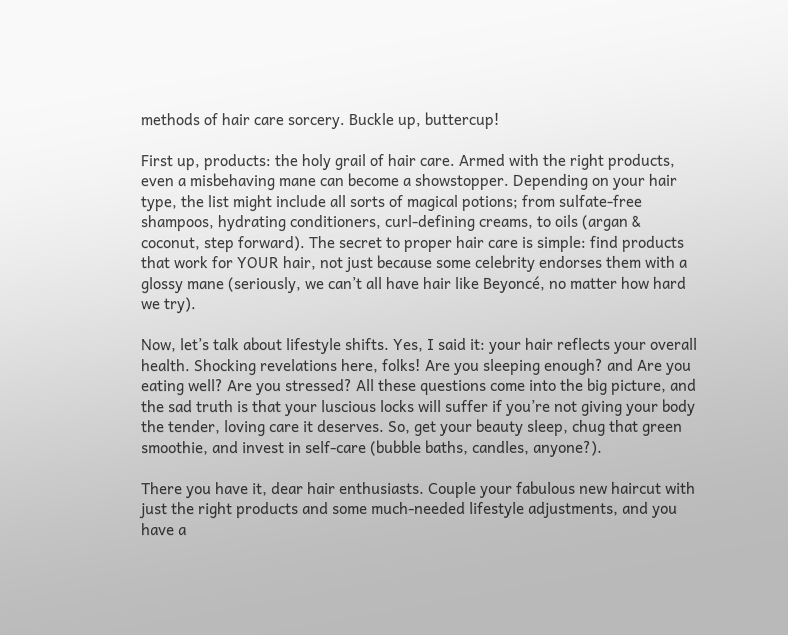methods of hair care sorcery. Buckle up, buttercup!

First up, products: the holy grail of hair care. Armed with the right products, even a misbehaving mane can become a showstopper. Depending on your hair type, the list might include all sorts of magical potions; from sulfate-free shampoos, hydrating conditioners, curl-defining creams, to oils (argan & coconut, step forward). The secret to proper hair care is simple: find products that work for YOUR hair, not just because some celebrity endorses them with a glossy mane (seriously, we can’t all have hair like Beyoncé, no matter how hard we try).

Now, let’s talk about lifestyle shifts. Yes, I said it: your hair reflects your overall health. Shocking revelations here, folks! Are you sleeping enough? and Are you eating well? Are you stressed? All these questions come into the big picture, and the sad truth is that your luscious locks will suffer if you’re not giving your body the tender, loving care it deserves. So, get your beauty sleep, chug that green smoothie, and invest in self-care (bubble baths, candles, anyone?).

There you have it, dear hair enthusiasts. Couple your fabulous new haircut with just the right products and some much-needed lifestyle adjustments, and you have a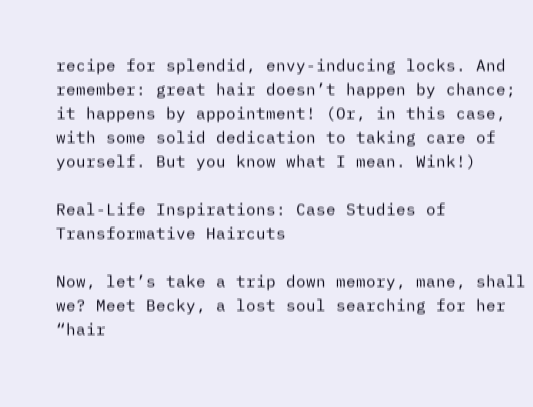recipe for splendid, envy-inducing locks. And remember: great hair doesn’t happen by chance; it happens by appointment! (Or, in this case, with some solid dedication to taking care of yourself. But you know what I mean. Wink!)

Real-Life Inspirations: Case Studies of Transformative Haircuts

Now, let’s take a trip down memory, mane, shall we? Meet Becky, a lost soul searching for her “hair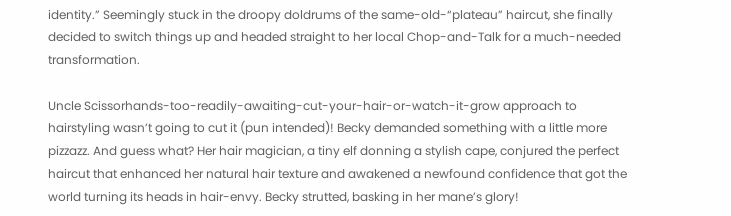identity.” Seemingly stuck in the droopy doldrums of the same-old-“plateau” haircut, she finally decided to switch things up and headed straight to her local Chop-and-Talk for a much-needed transformation.

Uncle Scissorhands-too-readily-awaiting-cut-your-hair-or-watch-it-grow approach to hairstyling wasn’t going to cut it (pun intended)! Becky demanded something with a little more pizzazz. And guess what? Her hair magician, a tiny elf donning a stylish cape, conjured the perfect haircut that enhanced her natural hair texture and awakened a newfound confidence that got the world turning its heads in hair-envy. Becky strutted, basking in her mane’s glory!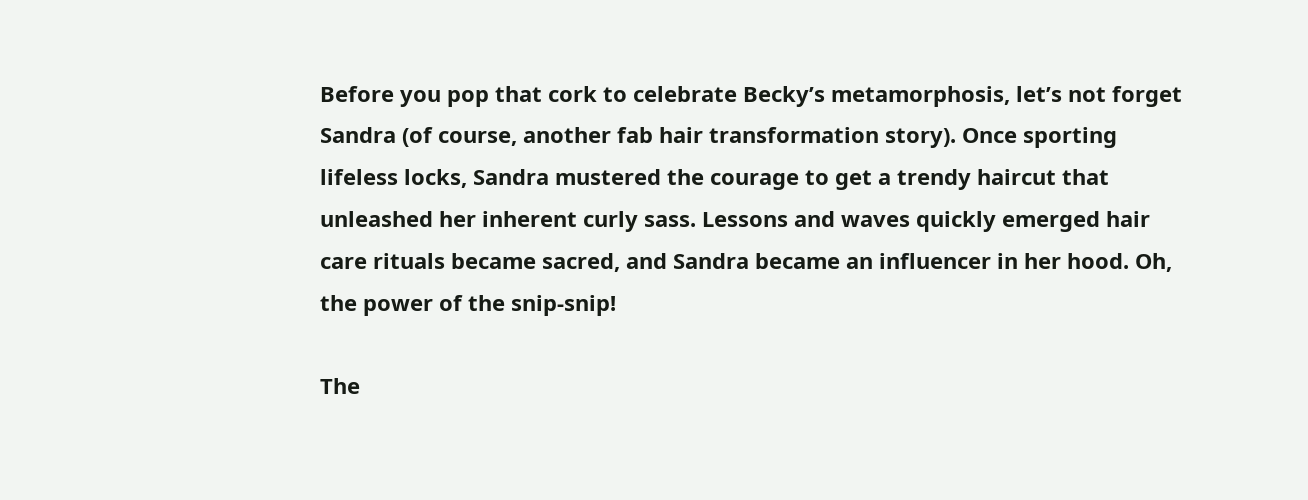Before you pop that cork to celebrate Becky’s metamorphosis, let’s not forget Sandra (of course, another fab hair transformation story). Once sporting lifeless locks, Sandra mustered the courage to get a trendy haircut that unleashed her inherent curly sass. Lessons and waves quickly emerged hair care rituals became sacred, and Sandra became an influencer in her hood. Oh, the power of the snip-snip!

The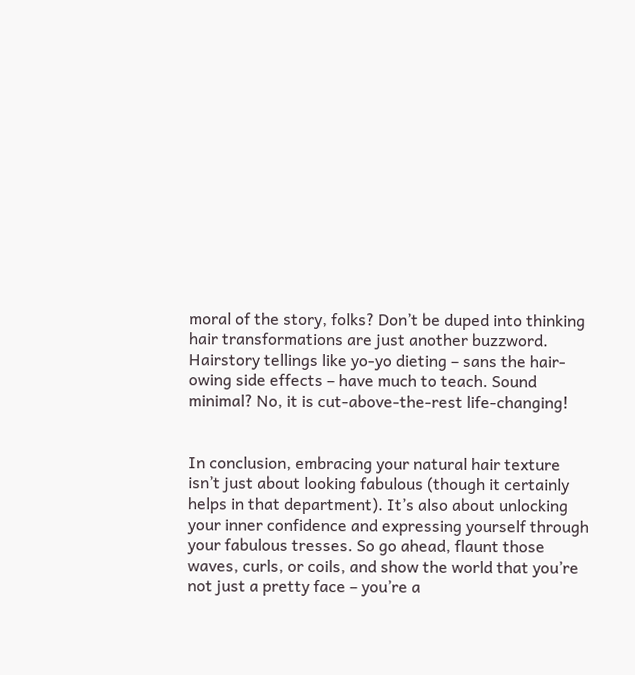moral of the story, folks? Don’t be duped into thinking hair transformations are just another buzzword. Hairstory tellings like yo-yo dieting – sans the hair-owing side effects – have much to teach. Sound minimal? No, it is cut-above-the-rest life-changing!


In conclusion, embracing your natural hair texture isn’t just about looking fabulous (though it certainly helps in that department). It’s also about unlocking your inner confidence and expressing yourself through your fabulous tresses. So go ahead, flaunt those waves, curls, or coils, and show the world that you’re not just a pretty face – you’re a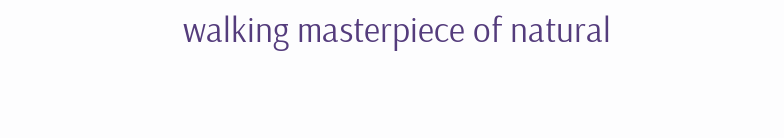walking masterpiece of natural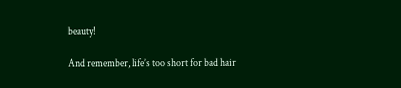beauty!

And remember, life’s too short for bad hair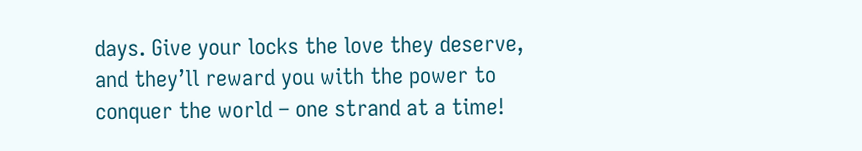days. Give your locks the love they deserve, and they’ll reward you with the power to conquer the world – one strand at a time!